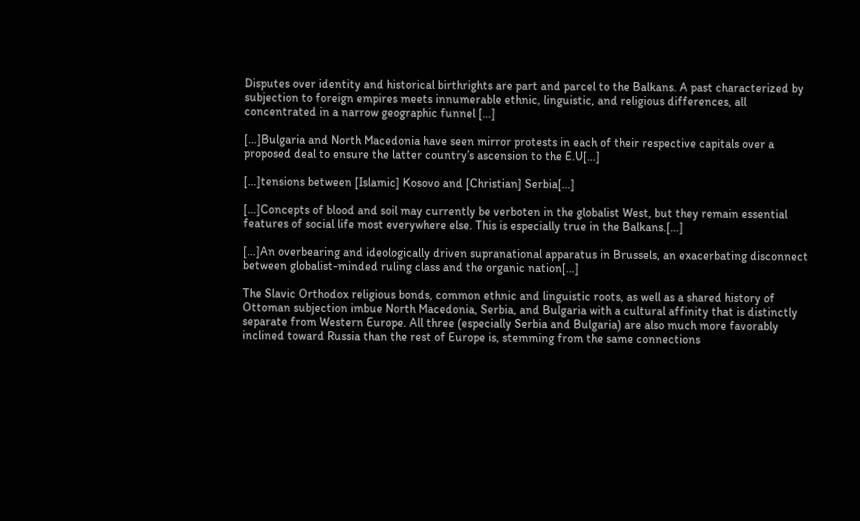Disputes over identity and historical birthrights are part and parcel to the Balkans. A past characterized by subjection to foreign empires meets innumerable ethnic, linguistic, and religious differences, all concentrated in a narrow geographic funnel […]

[…]Bulgaria and North Macedonia have seen mirror protests in each of their respective capitals over a proposed deal to ensure the latter country’s ascension to the E.U[…]

[…]tensions between [Islamic] Kosovo and [Christian] Serbia[…]

[…]Concepts of blood and soil may currently be verboten in the globalist West, but they remain essential features of social life most everywhere else. This is especially true in the Balkans.[…]

[…]An overbearing and ideologically driven supranational apparatus in Brussels, an exacerbating disconnect between globalist-minded ruling class and the organic nation[…]

The Slavic Orthodox religious bonds, common ethnic and linguistic roots, as well as a shared history of Ottoman subjection imbue North Macedonia, Serbia, and Bulgaria with a cultural affinity that is distinctly separate from Western Europe. All three (especially Serbia and Bulgaria) are also much more favorably inclined toward Russia than the rest of Europe is, stemming from the same connections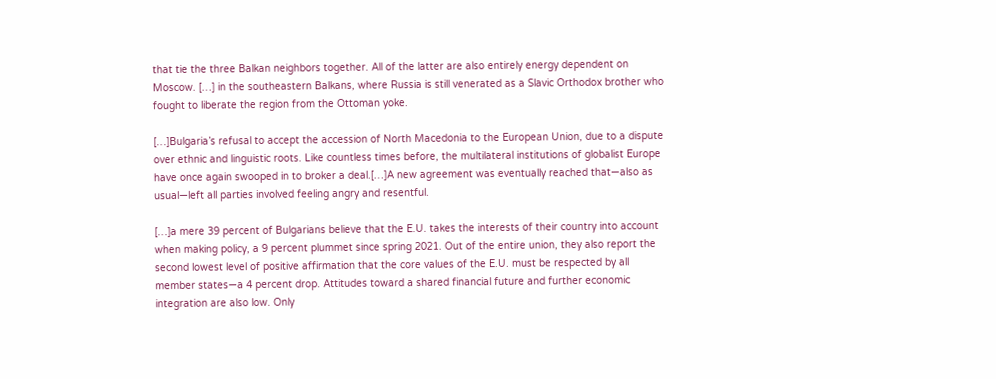that tie the three Balkan neighbors together. All of the latter are also entirely energy dependent on Moscow. […] in the southeastern Balkans, where Russia is still venerated as a Slavic Orthodox brother who fought to liberate the region from the Ottoman yoke.

[…]Bulgaria’s refusal to accept the accession of North Macedonia to the European Union, due to a dispute over ethnic and linguistic roots. Like countless times before, the multilateral institutions of globalist Europe have once again swooped in to broker a deal.[…]A new agreement was eventually reached that—also as usual—left all parties involved feeling angry and resentful.

[…]a mere 39 percent of Bulgarians believe that the E.U. takes the interests of their country into account when making policy, a 9 percent plummet since spring 2021. Out of the entire union, they also report the second lowest level of positive affirmation that the core values of the E.U. must be respected by all member states—a 4 percent drop. Attitudes toward a shared financial future and further economic integration are also low. Only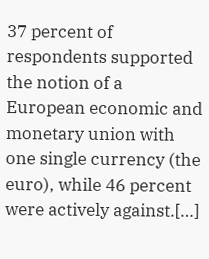37 percent of respondents supported the notion of a European economic and monetary union with one single currency (the euro), while 46 percent were actively against.[…]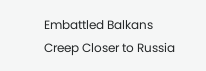Embattled Balkans Creep Closer to Russia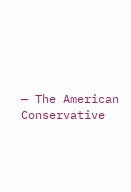— The American Conservative